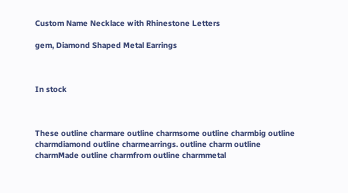Custom Name Necklace with Rhinestone Letters

gem, Diamond Shaped Metal Earrings



In stock



These outline charmare outline charmsome outline charmbig outline charmdiamond outline charmearrings. outline charm outline charmMade outline charmfrom outline charmmetal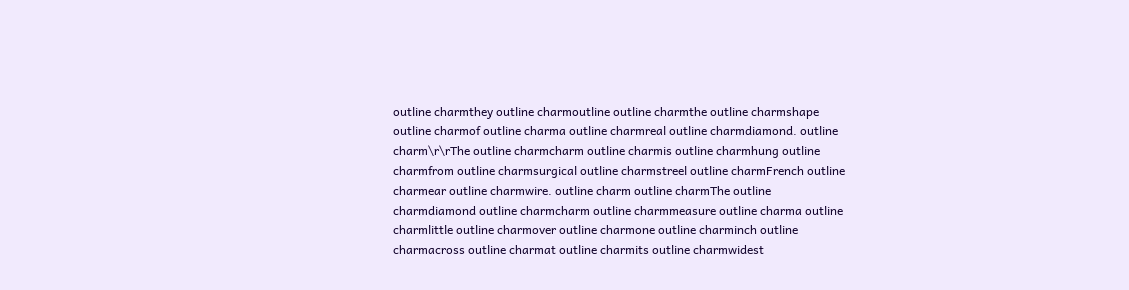outline charmthey outline charmoutline outline charmthe outline charmshape outline charmof outline charma outline charmreal outline charmdiamond. outline charm\r\rThe outline charmcharm outline charmis outline charmhung outline charmfrom outline charmsurgical outline charmstreel outline charmFrench outline charmear outline charmwire. outline charm outline charmThe outline charmdiamond outline charmcharm outline charmmeasure outline charma outline charmlittle outline charmover outline charmone outline charminch outline charmacross outline charmat outline charmits outline charmwidest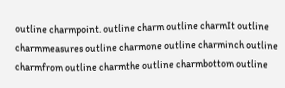outline charmpoint. outline charm outline charmIt outline charmmeasures outline charmone outline charminch outline charmfrom outline charmthe outline charmbottom outline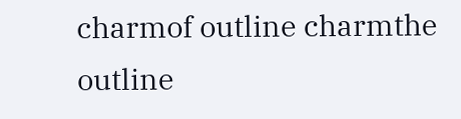charmof outline charmthe outline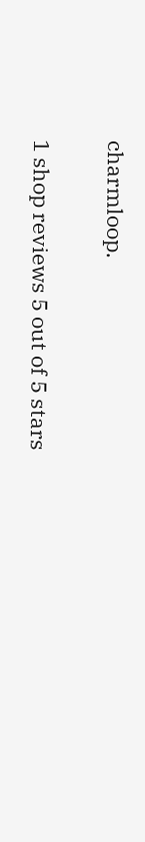charmloop.

1 shop reviews 5 out of 5 stars